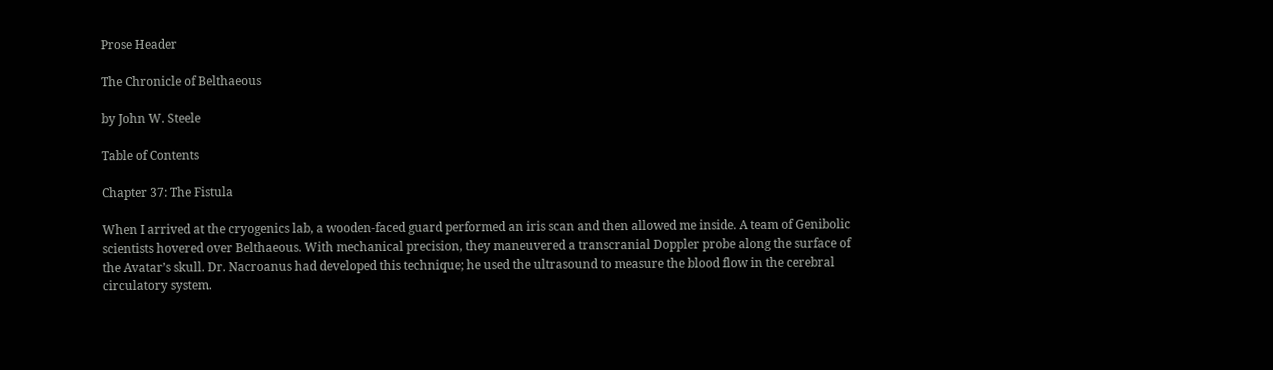Prose Header

The Chronicle of Belthaeous

by John W. Steele

Table of Contents

Chapter 37: The Fistula

When I arrived at the cryogenics lab, a wooden-faced guard performed an iris scan and then allowed me inside. A team of Genibolic scientists hovered over Belthaeous. With mechanical precision, they maneuvered a transcranial Doppler probe along the surface of the Avatar’s skull. Dr. Nacroanus had developed this technique; he used the ultrasound to measure the blood flow in the cerebral circulatory system.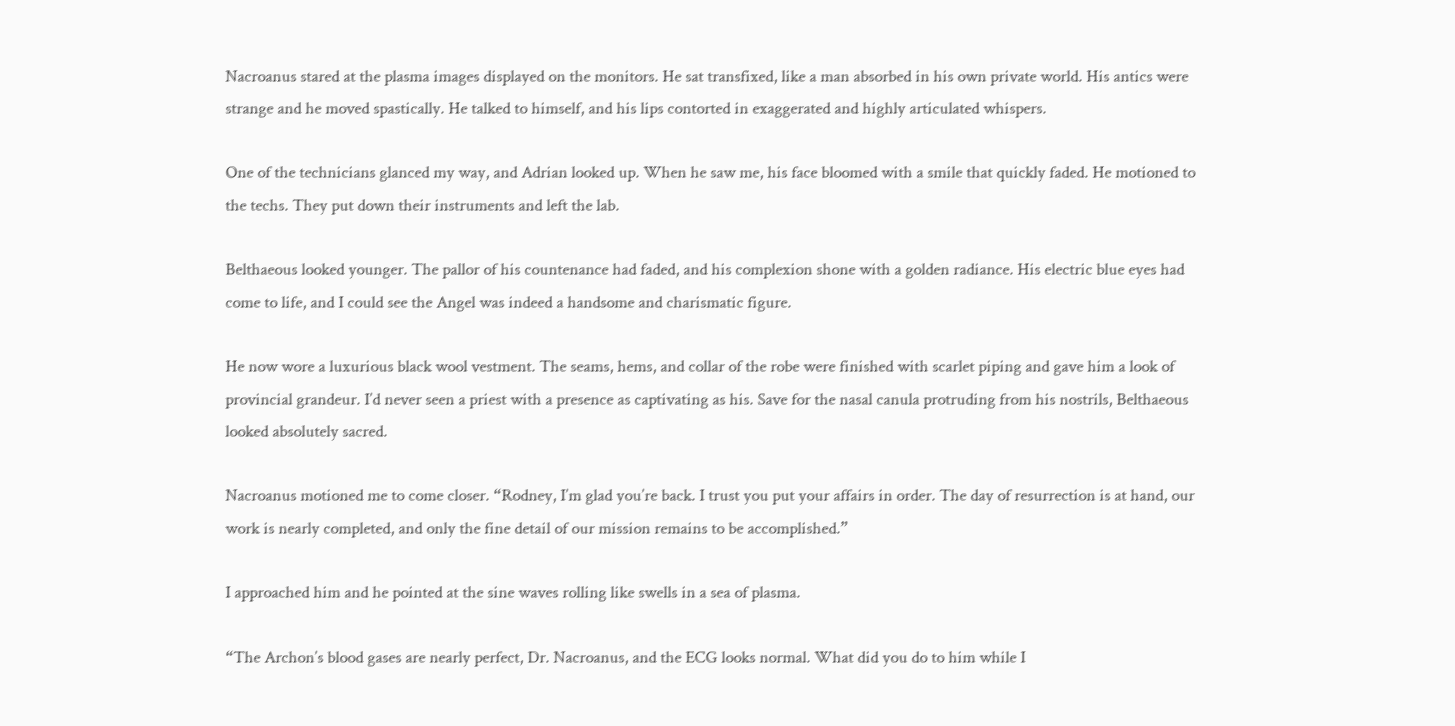Nacroanus stared at the plasma images displayed on the monitors. He sat transfixed, like a man absorbed in his own private world. His antics were strange and he moved spastically. He talked to himself, and his lips contorted in exaggerated and highly articulated whispers.

One of the technicians glanced my way, and Adrian looked up. When he saw me, his face bloomed with a smile that quickly faded. He motioned to the techs. They put down their instruments and left the lab.

Belthaeous looked younger. The pallor of his countenance had faded, and his complexion shone with a golden radiance. His electric blue eyes had come to life, and I could see the Angel was indeed a handsome and charismatic figure.

He now wore a luxurious black wool vestment. The seams, hems, and collar of the robe were finished with scarlet piping and gave him a look of provincial grandeur. I’d never seen a priest with a presence as captivating as his. Save for the nasal canula protruding from his nostrils, Belthaeous looked absolutely sacred.

Nacroanus motioned me to come closer. “Rodney, I’m glad you’re back. I trust you put your affairs in order. The day of resurrection is at hand, our work is nearly completed, and only the fine detail of our mission remains to be accomplished.”

I approached him and he pointed at the sine waves rolling like swells in a sea of plasma.

“The Archon’s blood gases are nearly perfect, Dr. Nacroanus, and the ECG looks normal. What did you do to him while I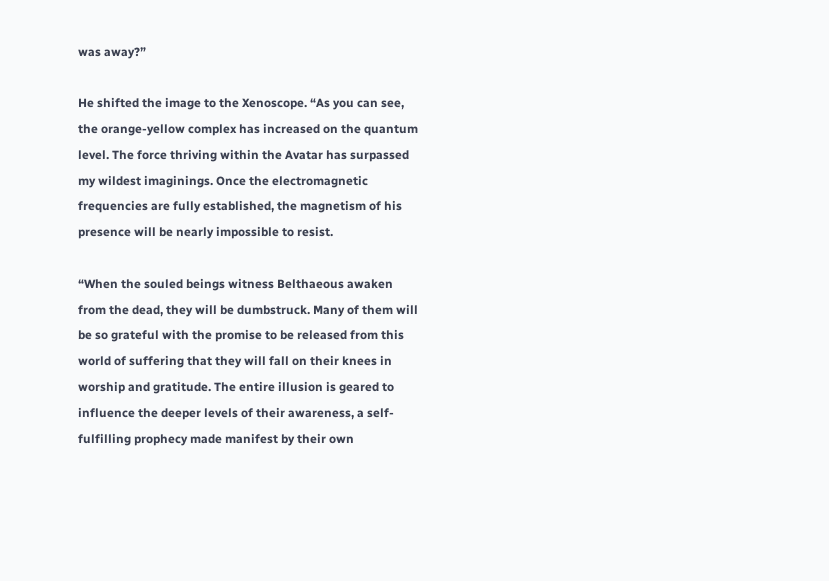was away?”

He shifted the image to the Xenoscope. “As you can see, the orange-yellow complex has increased on the quantum level. The force thriving within the Avatar has surpassed my wildest imaginings. Once the electromagnetic frequencies are fully established, the magnetism of his presence will be nearly impossible to resist.

“When the souled beings witness Belthaeous awaken from the dead, they will be dumbstruck. Many of them will be so grateful with the promise to be released from this world of suffering that they will fall on their knees in worship and gratitude. The entire illusion is geared to influence the deeper levels of their awareness, a self-fulfilling prophecy made manifest by their own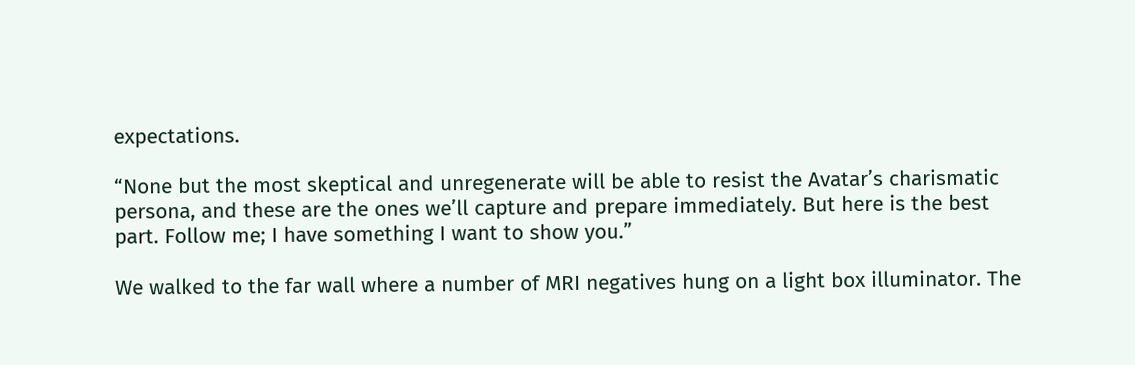expectations.

“None but the most skeptical and unregenerate will be able to resist the Avatar’s charismatic persona, and these are the ones we’ll capture and prepare immediately. But here is the best part. Follow me; I have something I want to show you.”

We walked to the far wall where a number of MRI negatives hung on a light box illuminator. The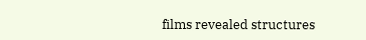films revealed structures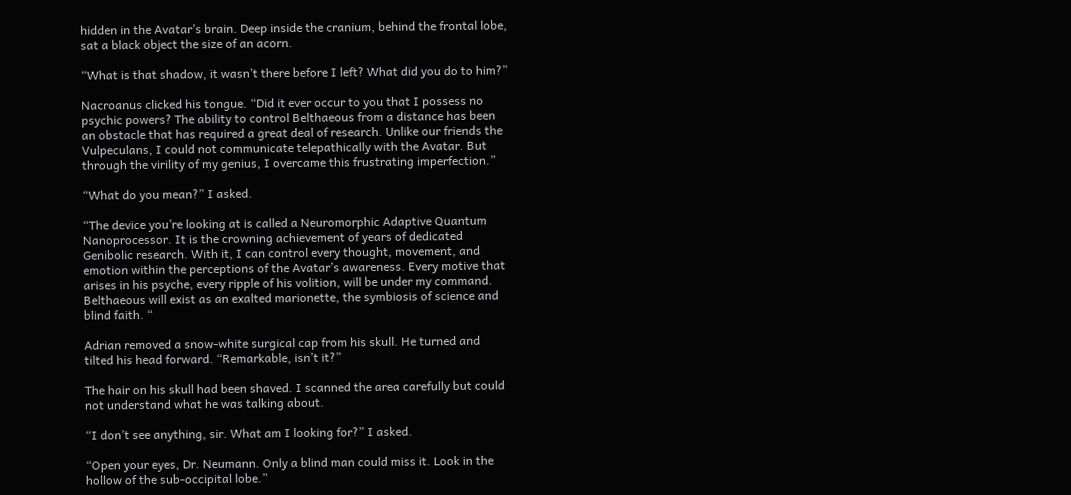hidden in the Avatar’s brain. Deep inside the cranium, behind the frontal lobe, sat a black object the size of an acorn.

“What is that shadow, it wasn’t there before I left? What did you do to him?”

Nacroanus clicked his tongue. “Did it ever occur to you that I possess no psychic powers? The ability to control Belthaeous from a distance has been an obstacle that has required a great deal of research. Unlike our friends the Vulpeculans, I could not communicate telepathically with the Avatar. But through the virility of my genius, I overcame this frustrating imperfection.”

“What do you mean?” I asked.

“The device you’re looking at is called a Neuromorphic Adaptive Quantum Nanoprocessor. It is the crowning achievement of years of dedicated Genibolic research. With it, I can control every thought, movement, and emotion within the perceptions of the Avatar’s awareness. Every motive that arises in his psyche, every ripple of his volition, will be under my command. Belthaeous will exist as an exalted marionette, the symbiosis of science and blind faith. “

Adrian removed a snow-white surgical cap from his skull. He turned and tilted his head forward. “Remarkable, isn’t it?”

The hair on his skull had been shaved. I scanned the area carefully but could not understand what he was talking about.

“I don’t see anything, sir. What am I looking for?” I asked.

“Open your eyes, Dr. Neumann. Only a blind man could miss it. Look in the hollow of the sub-occipital lobe.”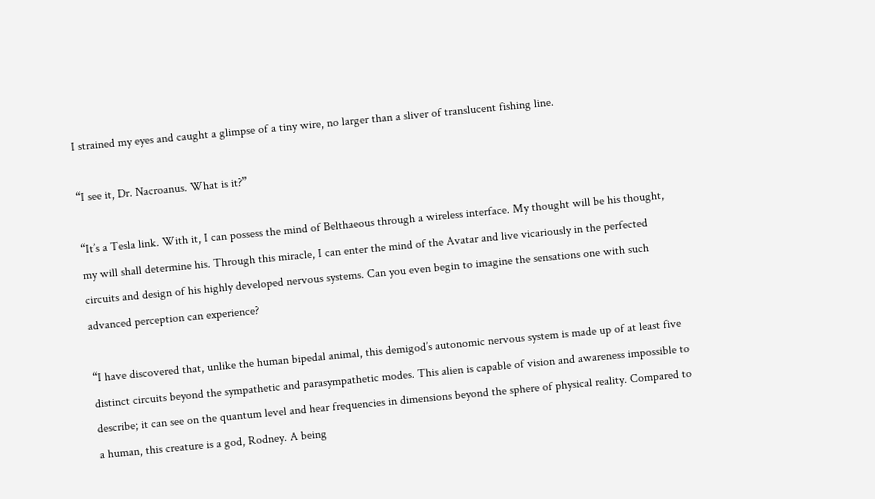I strained my eyes and caught a glimpse of a tiny wire, no larger than a sliver of translucent fishing line.

“I see it, Dr. Nacroanus. What is it?”

“It’s a Tesla link. With it, I can possess the mind of Belthaeous through a wireless interface. My thought will be his thought, my will shall determine his. Through this miracle, I can enter the mind of the Avatar and live vicariously in the perfected circuits and design of his highly developed nervous systems. Can you even begin to imagine the sensations one with such advanced perception can experience?

“I have discovered that, unlike the human bipedal animal, this demigod’s autonomic nervous system is made up of at least five distinct circuits beyond the sympathetic and parasympathetic modes. This alien is capable of vision and awareness impossible to describe; it can see on the quantum level and hear frequencies in dimensions beyond the sphere of physical reality. Compared to a human, this creature is a god, Rodney. A being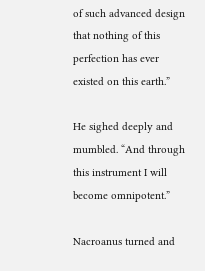of such advanced design that nothing of this perfection has ever existed on this earth.”

He sighed deeply and mumbled. “And through this instrument I will become omnipotent.”

Nacroanus turned and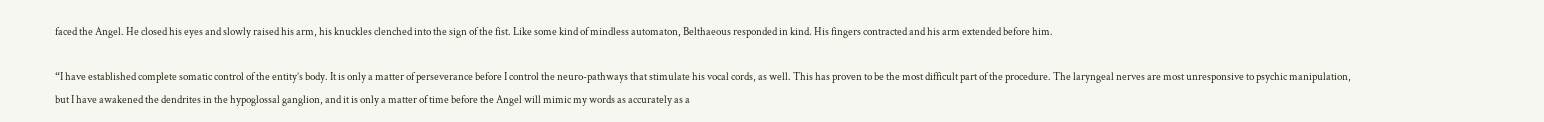faced the Angel. He closed his eyes and slowly raised his arm, his knuckles clenched into the sign of the fist. Like some kind of mindless automaton, Belthaeous responded in kind. His fingers contracted and his arm extended before him.

“I have established complete somatic control of the entity’s body. It is only a matter of perseverance before I control the neuro-pathways that stimulate his vocal cords, as well. This has proven to be the most difficult part of the procedure. The laryngeal nerves are most unresponsive to psychic manipulation, but I have awakened the dendrites in the hypoglossal ganglion, and it is only a matter of time before the Angel will mimic my words as accurately as a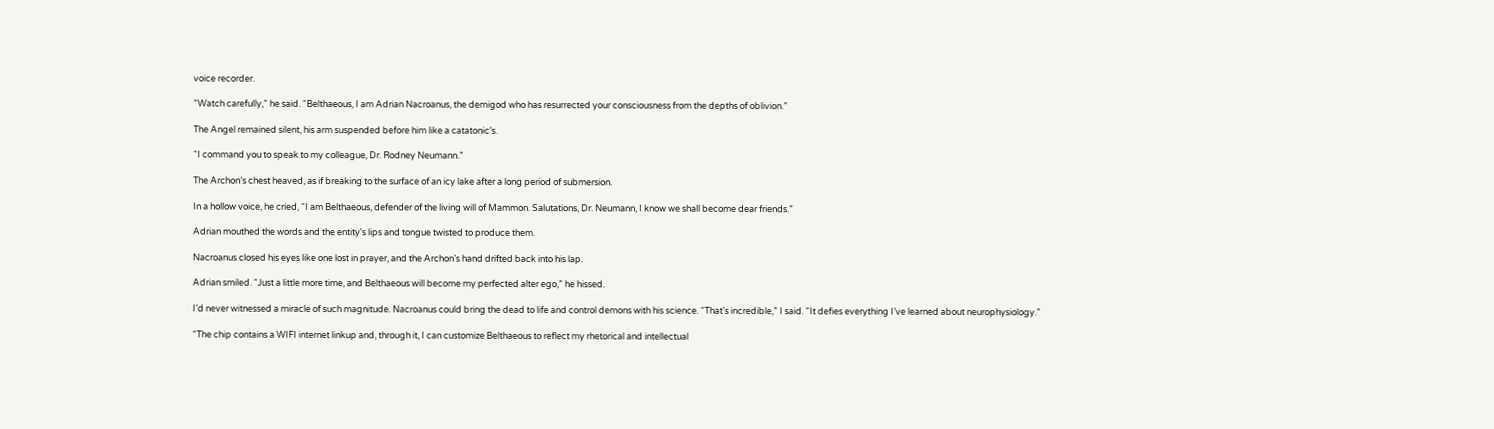voice recorder.

“Watch carefully,” he said. “Belthaeous, I am Adrian Nacroanus, the demigod who has resurrected your consciousness from the depths of oblivion.”

The Angel remained silent, his arm suspended before him like a catatonic’s.

“I command you to speak to my colleague, Dr. Rodney Neumann.”

The Archon’s chest heaved, as if breaking to the surface of an icy lake after a long period of submersion.

In a hollow voice, he cried, “I am Belthaeous, defender of the living will of Mammon. Salutations, Dr. Neumann, I know we shall become dear friends.”

Adrian mouthed the words and the entity's lips and tongue twisted to produce them.

Nacroanus closed his eyes like one lost in prayer, and the Archon’s hand drifted back into his lap.

Adrian smiled. “Just a little more time, and Belthaeous will become my perfected alter ego,” he hissed.

I’d never witnessed a miracle of such magnitude. Nacroanus could bring the dead to life and control demons with his science. “That’s incredible,” I said. “It defies everything I’ve learned about neurophysiology.”

“The chip contains a WIFI internet linkup and, through it, I can customize Belthaeous to reflect my rhetorical and intellectual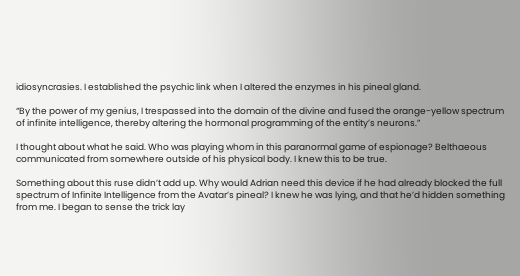idiosyncrasies. I established the psychic link when I altered the enzymes in his pineal gland.

“By the power of my genius, I trespassed into the domain of the divine and fused the orange-yellow spectrum of infinite intelligence, thereby altering the hormonal programming of the entity’s neurons.”

I thought about what he said. Who was playing whom in this paranormal game of espionage? Belthaeous communicated from somewhere outside of his physical body. I knew this to be true.

Something about this ruse didn’t add up. Why would Adrian need this device if he had already blocked the full spectrum of Infinite Intelligence from the Avatar’s pineal? I knew he was lying, and that he’d hidden something from me. I began to sense the trick lay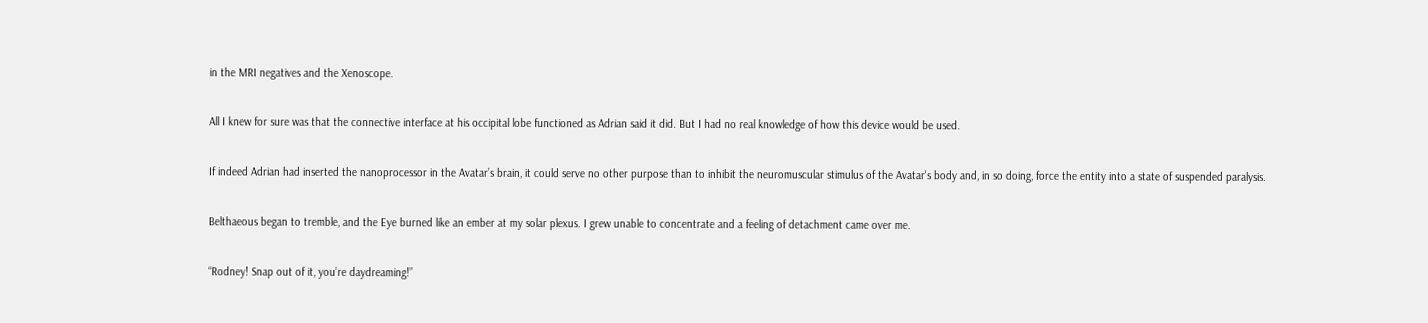in the MRI negatives and the Xenoscope.

All I knew for sure was that the connective interface at his occipital lobe functioned as Adrian said it did. But I had no real knowledge of how this device would be used.

If indeed Adrian had inserted the nanoprocessor in the Avatar’s brain, it could serve no other purpose than to inhibit the neuromuscular stimulus of the Avatar's body and, in so doing, force the entity into a state of suspended paralysis.

Belthaeous began to tremble, and the Eye burned like an ember at my solar plexus. I grew unable to concentrate and a feeling of detachment came over me.

“Rodney! Snap out of it, you’re daydreaming!”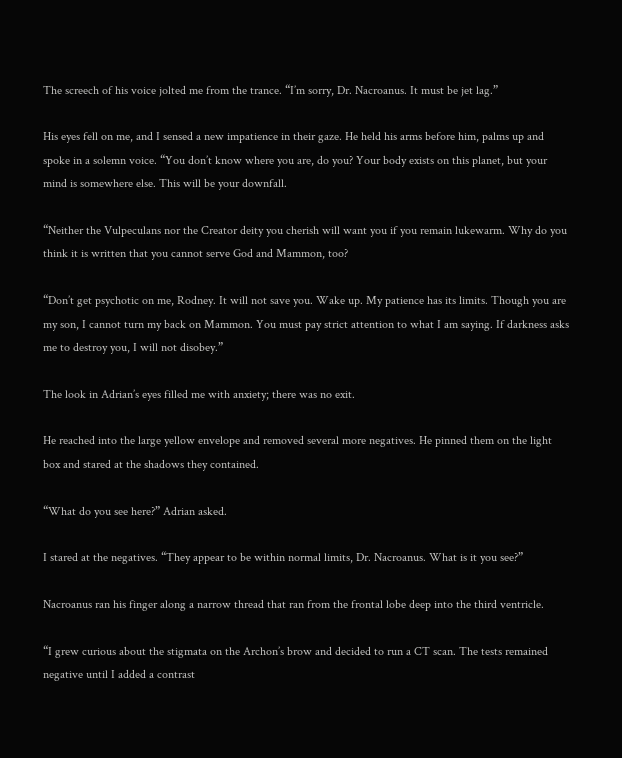The screech of his voice jolted me from the trance. “I’m sorry, Dr. Nacroanus. It must be jet lag.”

His eyes fell on me, and I sensed a new impatience in their gaze. He held his arms before him, palms up and spoke in a solemn voice. “You don’t know where you are, do you? Your body exists on this planet, but your mind is somewhere else. This will be your downfall.

“Neither the Vulpeculans nor the Creator deity you cherish will want you if you remain lukewarm. Why do you think it is written that you cannot serve God and Mammon, too?

“Don’t get psychotic on me, Rodney. It will not save you. Wake up. My patience has its limits. Though you are my son, I cannot turn my back on Mammon. You must pay strict attention to what I am saying. If darkness asks me to destroy you, I will not disobey.”

The look in Adrian’s eyes filled me with anxiety; there was no exit.

He reached into the large yellow envelope and removed several more negatives. He pinned them on the light box and stared at the shadows they contained.

“What do you see here?” Adrian asked.

I stared at the negatives. “They appear to be within normal limits, Dr. Nacroanus. What is it you see?”

Nacroanus ran his finger along a narrow thread that ran from the frontal lobe deep into the third ventricle.

“I grew curious about the stigmata on the Archon’s brow and decided to run a CT scan. The tests remained negative until I added a contrast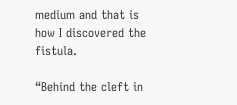medium and that is how I discovered the fistula.

“Behind the cleft in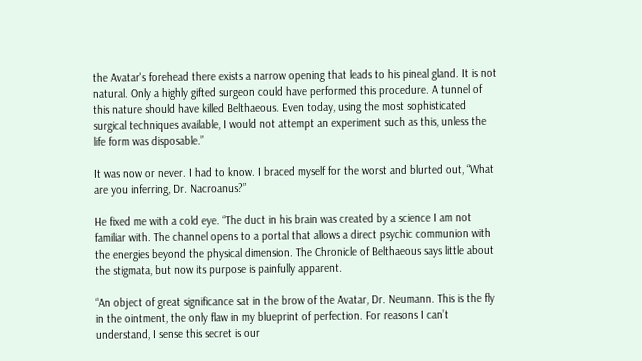the Avatar's forehead there exists a narrow opening that leads to his pineal gland. It is not natural. Only a highly gifted surgeon could have performed this procedure. A tunnel of this nature should have killed Belthaeous. Even today, using the most sophisticated surgical techniques available, I would not attempt an experiment such as this, unless the life form was disposable.”

It was now or never. I had to know. I braced myself for the worst and blurted out, “What are you inferring, Dr. Nacroanus?”

He fixed me with a cold eye. “The duct in his brain was created by a science I am not familiar with. The channel opens to a portal that allows a direct psychic communion with the energies beyond the physical dimension. The Chronicle of Belthaeous says little about the stigmata, but now its purpose is painfully apparent.

“An object of great significance sat in the brow of the Avatar, Dr. Neumann. This is the fly in the ointment, the only flaw in my blueprint of perfection. For reasons I can’t understand, I sense this secret is our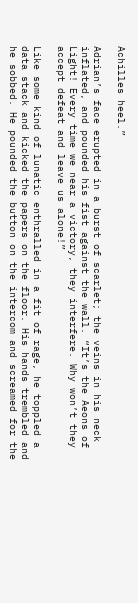Achilles heel.”

Adrian’s face erupted in a burst of scarlet; the veins in his neck inflated, and pounded his fist against the wall. “It’s the Aeons of Light! Every time we near a victory, they interfere. Why won’t they accept defeat and leave us alone!”

Like some kind of lunatic enthralled in a fit of rage, he toppled a data stack and kicked the papers on the floor. His hands trembled and he sobbed. He pounded the button on the intercom and screamed for the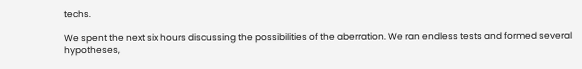techs.

We spent the next six hours discussing the possibilities of the aberration. We ran endless tests and formed several hypotheses,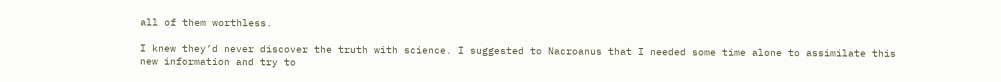all of them worthless.

I knew they’d never discover the truth with science. I suggested to Nacroanus that I needed some time alone to assimilate this new information and try to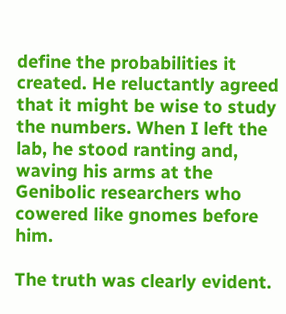define the probabilities it created. He reluctantly agreed that it might be wise to study the numbers. When I left the lab, he stood ranting and, waving his arms at the Genibolic researchers who cowered like gnomes before him.

The truth was clearly evident.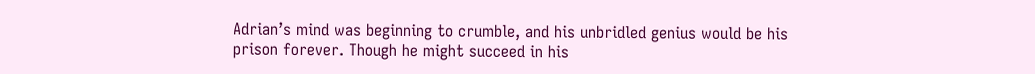Adrian’s mind was beginning to crumble, and his unbridled genius would be his prison forever. Though he might succeed in his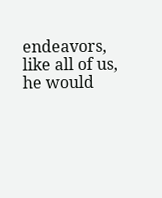endeavors, like all of us, he would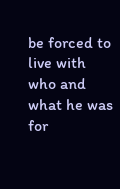be forced to live with who and what he was for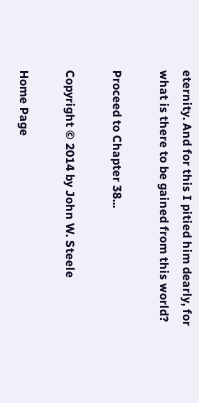eternity. And for this I pitied him dearly, for what is there to be gained from this world?

Proceed to Chapter 38...

Copyright © 2014 by John W. Steele

Home Page